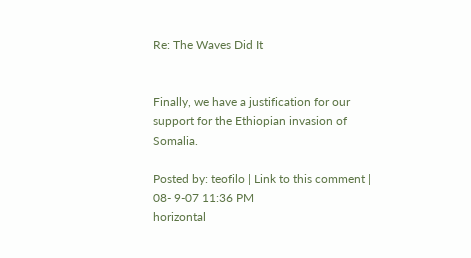Re: The Waves Did It


Finally, we have a justification for our support for the Ethiopian invasion of Somalia.

Posted by: teofilo | Link to this comment | 08- 9-07 11:36 PM
horizontal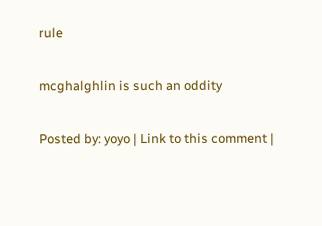rule

mcghalghlin is such an oddity

Posted by: yoyo | Link to this comment |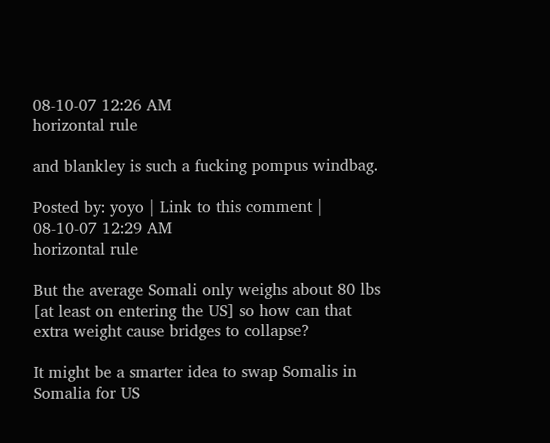08-10-07 12:26 AM
horizontal rule

and blankley is such a fucking pompus windbag.

Posted by: yoyo | Link to this comment | 08-10-07 12:29 AM
horizontal rule

But the average Somali only weighs about 80 lbs [at least on entering the US] so how can that extra weight cause bridges to collapse?

It might be a smarter idea to swap Somalis in Somalia for US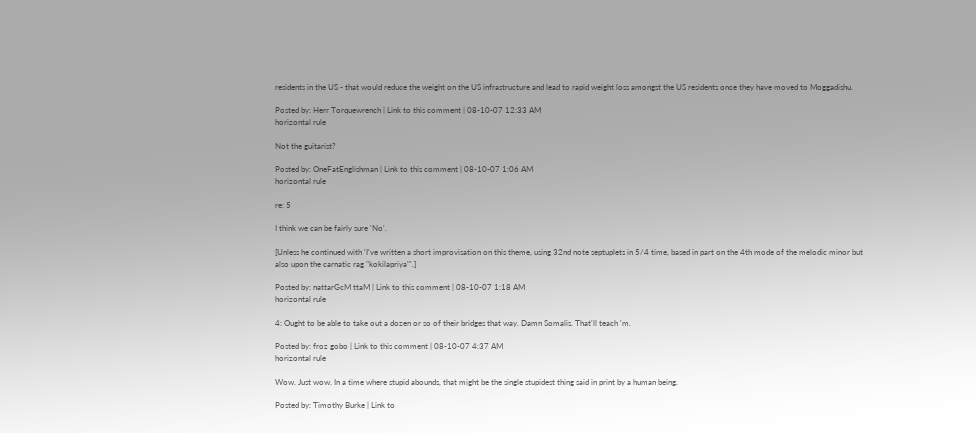residents in the US - that would reduce the weight on the US infrastructure and lead to rapid weight loss amongst the US residents once they have moved to Moggadishu.

Posted by: Herr Torquewrench | Link to this comment | 08-10-07 12:33 AM
horizontal rule

Not the guitarist?

Posted by: OneFatEnglishman | Link to this comment | 08-10-07 1:06 AM
horizontal rule

re: 5

I think we can be fairly sure 'No'.

[Unless he continued with 'I've written a short improvisation on this theme, using 32nd note septuplets in 5/4 time, based in part on the 4th mode of the melodic minor but also upon the carnatic rag "kokilapriya"'.]

Posted by: nattarGcM ttaM | Link to this comment | 08-10-07 1:18 AM
horizontal rule

4: Ought to be able to take out a dozen or so of their bridges that way. Damn Somalis. That'll teach 'm.

Posted by: froz gobo | Link to this comment | 08-10-07 4:37 AM
horizontal rule

Wow. Just wow. In a time where stupid abounds, that might be the single stupidest thing said in print by a human being.

Posted by: Timothy Burke | Link to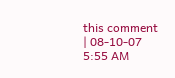this comment | 08-10-07 5:55 AM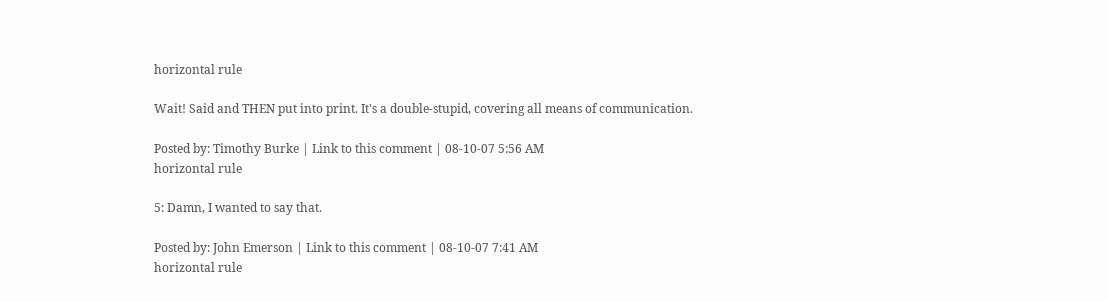horizontal rule

Wait! Said and THEN put into print. It's a double-stupid, covering all means of communication.

Posted by: Timothy Burke | Link to this comment | 08-10-07 5:56 AM
horizontal rule

5: Damn, I wanted to say that.

Posted by: John Emerson | Link to this comment | 08-10-07 7:41 AM
horizontal rule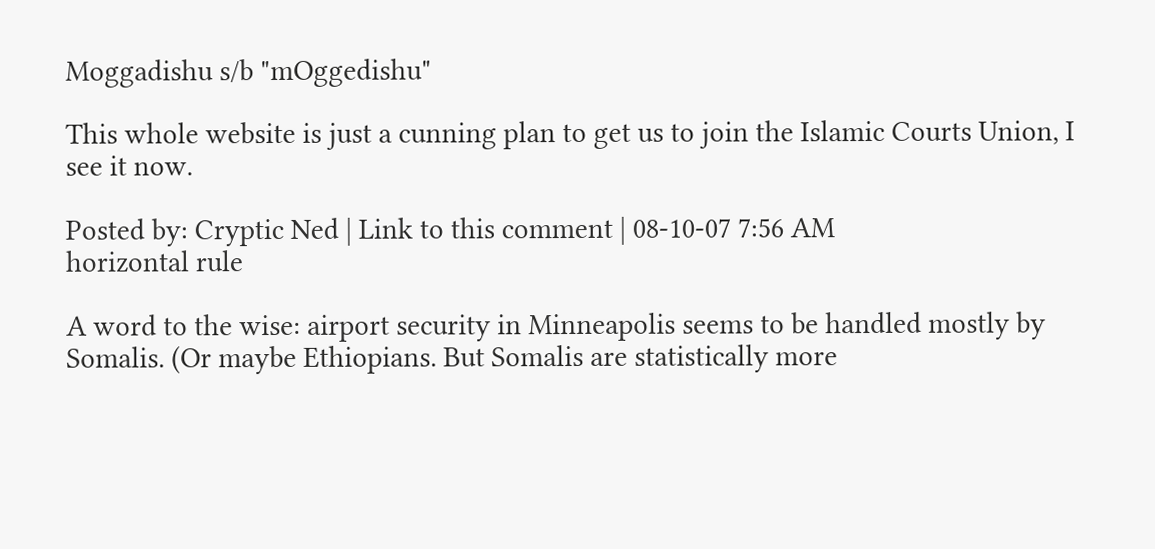Moggadishu s/b "mOggedishu"

This whole website is just a cunning plan to get us to join the Islamic Courts Union, I see it now.

Posted by: Cryptic Ned | Link to this comment | 08-10-07 7:56 AM
horizontal rule

A word to the wise: airport security in Minneapolis seems to be handled mostly by Somalis. (Or maybe Ethiopians. But Somalis are statistically more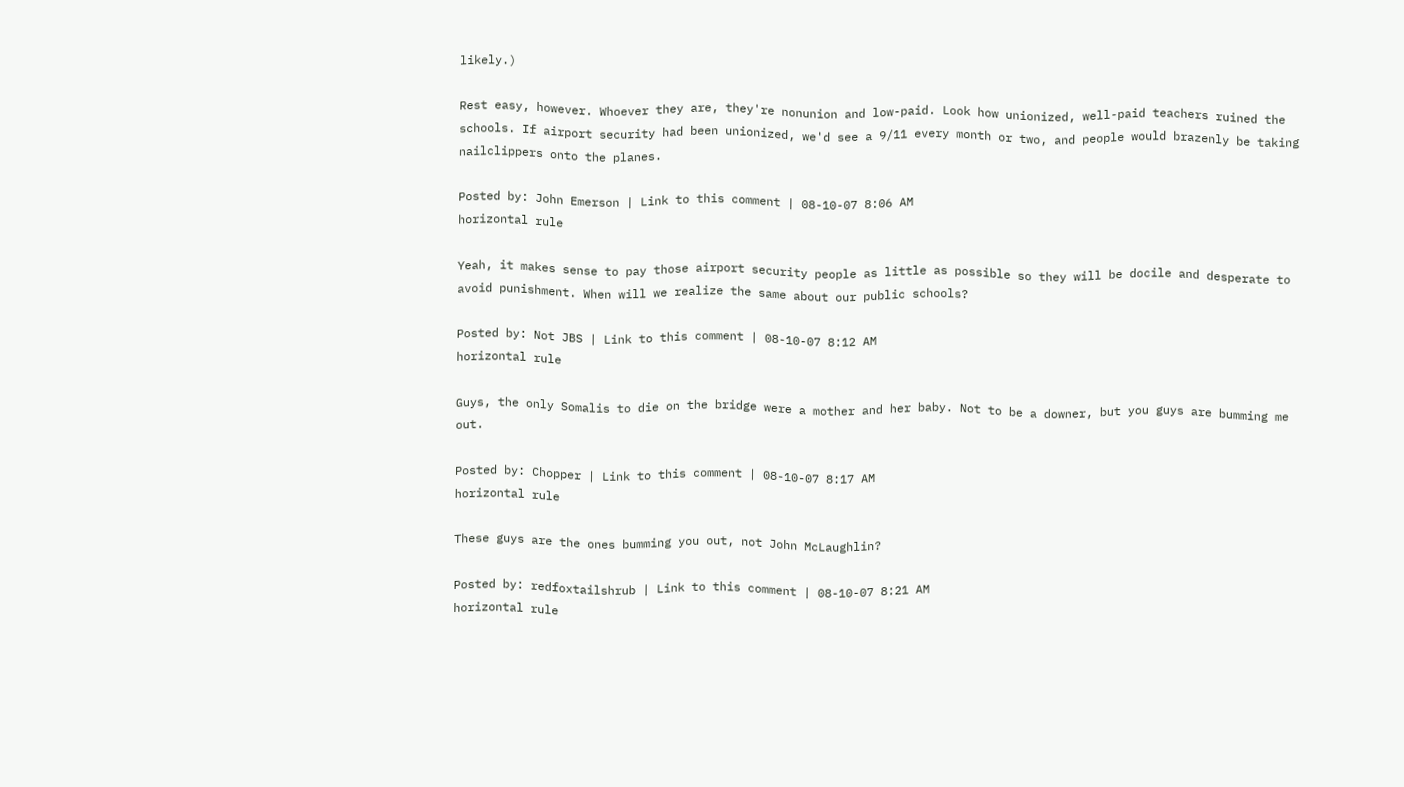likely.)

Rest easy, however. Whoever they are, they're nonunion and low-paid. Look how unionized, well-paid teachers ruined the schools. If airport security had been unionized, we'd see a 9/11 every month or two, and people would brazenly be taking nailclippers onto the planes.

Posted by: John Emerson | Link to this comment | 08-10-07 8:06 AM
horizontal rule

Yeah, it makes sense to pay those airport security people as little as possible so they will be docile and desperate to avoid punishment. When will we realize the same about our public schools?

Posted by: Not JBS | Link to this comment | 08-10-07 8:12 AM
horizontal rule

Guys, the only Somalis to die on the bridge were a mother and her baby. Not to be a downer, but you guys are bumming me out.

Posted by: Chopper | Link to this comment | 08-10-07 8:17 AM
horizontal rule

These guys are the ones bumming you out, not John McLaughlin?

Posted by: redfoxtailshrub | Link to this comment | 08-10-07 8:21 AM
horizontal rule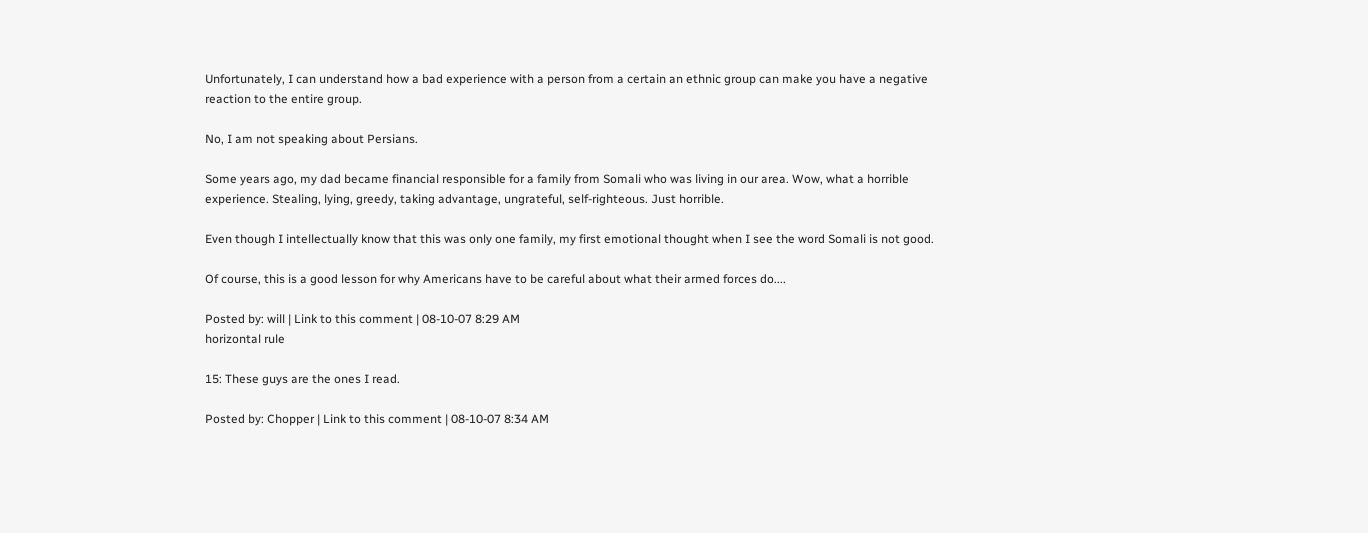Unfortunately, I can understand how a bad experience with a person from a certain an ethnic group can make you have a negative reaction to the entire group.

No, I am not speaking about Persians.

Some years ago, my dad became financial responsible for a family from Somali who was living in our area. Wow, what a horrible experience. Stealing, lying, greedy, taking advantage, ungrateful, self-righteous. Just horrible.

Even though I intellectually know that this was only one family, my first emotional thought when I see the word Somali is not good.

Of course, this is a good lesson for why Americans have to be careful about what their armed forces do....

Posted by: will | Link to this comment | 08-10-07 8:29 AM
horizontal rule

15: These guys are the ones I read.

Posted by: Chopper | Link to this comment | 08-10-07 8:34 AM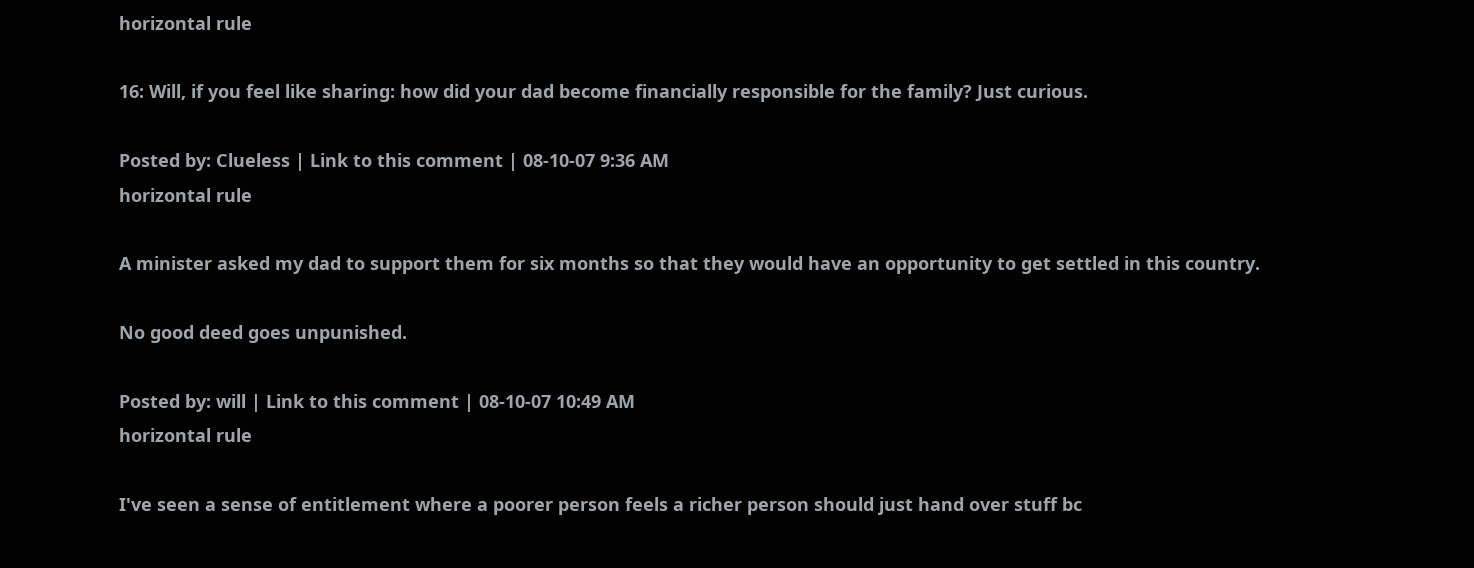horizontal rule

16: Will, if you feel like sharing: how did your dad become financially responsible for the family? Just curious.

Posted by: Clueless | Link to this comment | 08-10-07 9:36 AM
horizontal rule

A minister asked my dad to support them for six months so that they would have an opportunity to get settled in this country.

No good deed goes unpunished.

Posted by: will | Link to this comment | 08-10-07 10:49 AM
horizontal rule

I've seen a sense of entitlement where a poorer person feels a richer person should just hand over stuff bc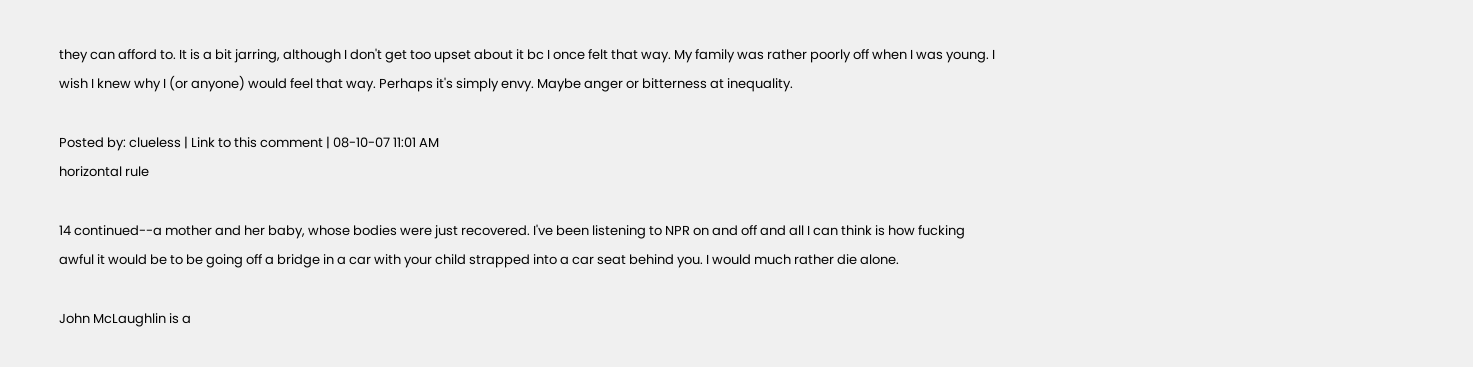they can afford to. It is a bit jarring, although I don't get too upset about it bc I once felt that way. My family was rather poorly off when I was young. I wish I knew why I (or anyone) would feel that way. Perhaps it's simply envy. Maybe anger or bitterness at inequality.

Posted by: clueless | Link to this comment | 08-10-07 11:01 AM
horizontal rule

14 continued--a mother and her baby, whose bodies were just recovered. I've been listening to NPR on and off and all I can think is how fucking awful it would be to be going off a bridge in a car with your child strapped into a car seat behind you. I would much rather die alone.

John McLaughlin is a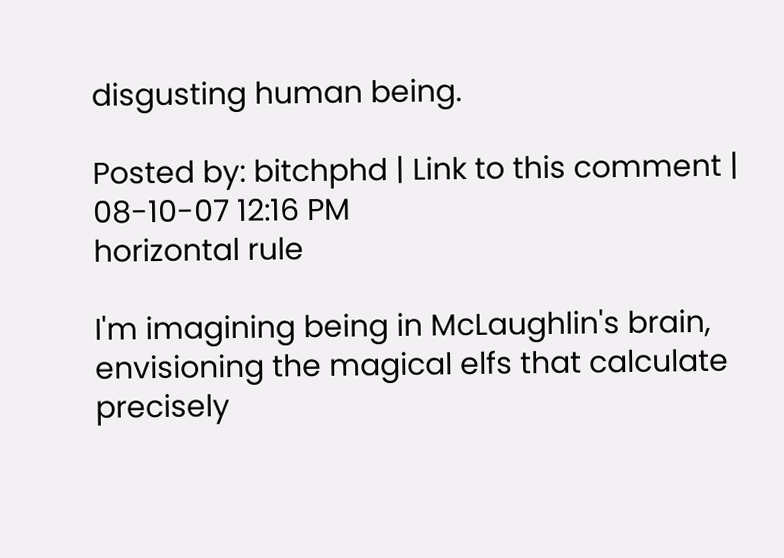disgusting human being.

Posted by: bitchphd | Link to this comment | 08-10-07 12:16 PM
horizontal rule

I'm imagining being in McLaughlin's brain, envisioning the magical elfs that calculate precisely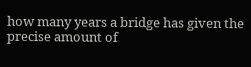how many years a bridge has given the precise amount of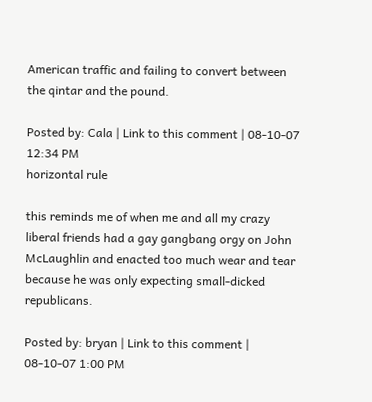American traffic and failing to convert between the qintar and the pound.

Posted by: Cala | Link to this comment | 08-10-07 12:34 PM
horizontal rule

this reminds me of when me and all my crazy liberal friends had a gay gangbang orgy on John McLaughlin and enacted too much wear and tear because he was only expecting small-dicked republicans.

Posted by: bryan | Link to this comment | 08-10-07 1:00 PM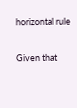horizontal rule

Given that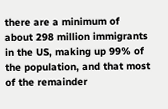there are a minimum of about 298 million immigrants in the US, making up 99% of the population, and that most of the remainder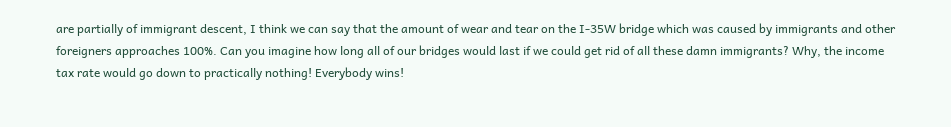are partially of immigrant descent, I think we can say that the amount of wear and tear on the I-35W bridge which was caused by immigrants and other foreigners approaches 100%. Can you imagine how long all of our bridges would last if we could get rid of all these damn immigrants? Why, the income tax rate would go down to practically nothing! Everybody wins!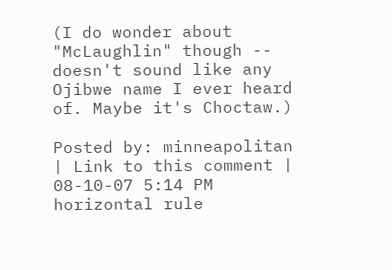(I do wonder about "McLaughlin" though -- doesn't sound like any Ojibwe name I ever heard of. Maybe it's Choctaw.)

Posted by: minneapolitan | Link to this comment | 08-10-07 5:14 PM
horizontal rule